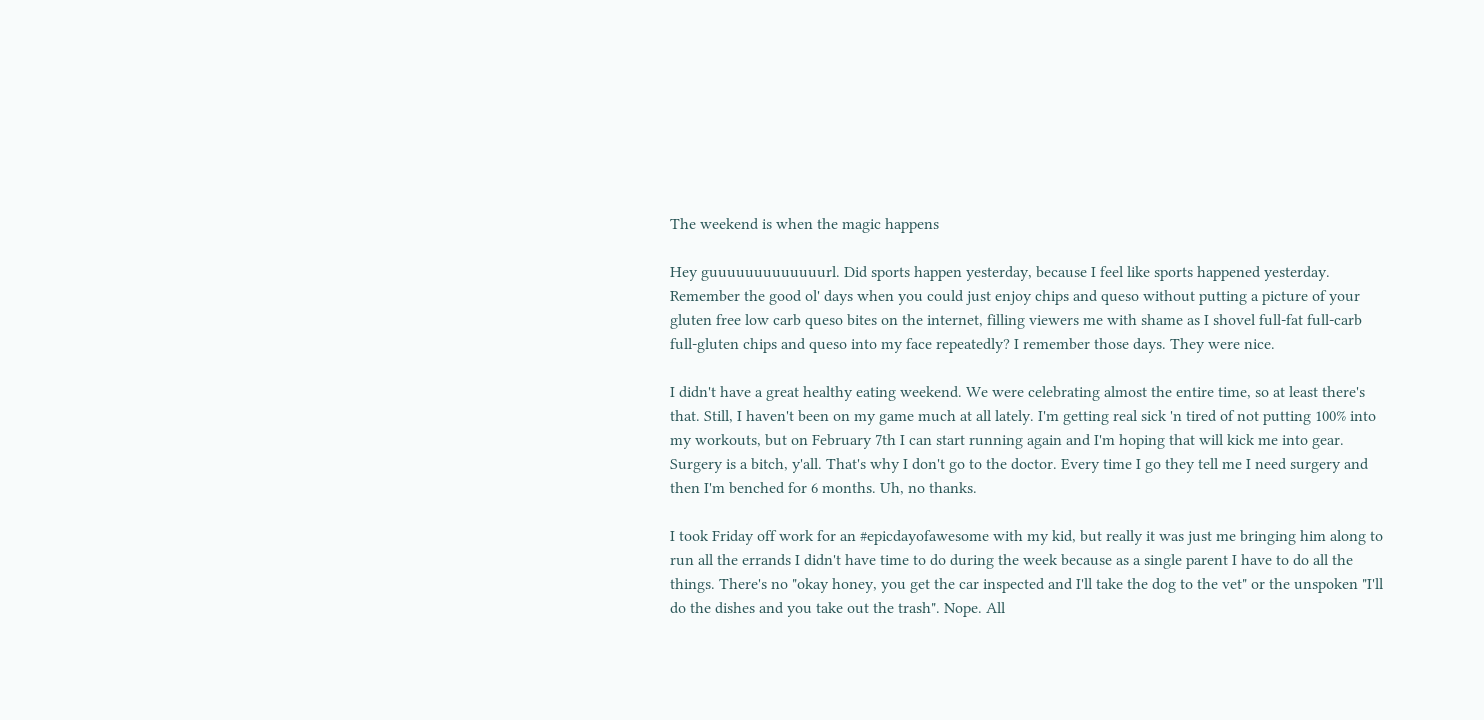The weekend is when the magic happens

Hey guuuuuuuuuuuuurl. Did sports happen yesterday, because I feel like sports happened yesterday. Remember the good ol' days when you could just enjoy chips and queso without putting a picture of your gluten free low carb queso bites on the internet, filling viewers me with shame as I shovel full-fat full-carb full-gluten chips and queso into my face repeatedly? I remember those days. They were nice.

I didn't have a great healthy eating weekend. We were celebrating almost the entire time, so at least there's that. Still, I haven't been on my game much at all lately. I'm getting real sick 'n tired of not putting 100% into my workouts, but on February 7th I can start running again and I'm hoping that will kick me into gear. Surgery is a bitch, y'all. That's why I don't go to the doctor. Every time I go they tell me I need surgery and then I'm benched for 6 months. Uh, no thanks.

I took Friday off work for an #epicdayofawesome with my kid, but really it was just me bringing him along to run all the errands I didn't have time to do during the week because as a single parent I have to do all the things. There's no "okay honey, you get the car inspected and I'll take the dog to the vet" or the unspoken "I'll do the dishes and you take out the trash". Nope. All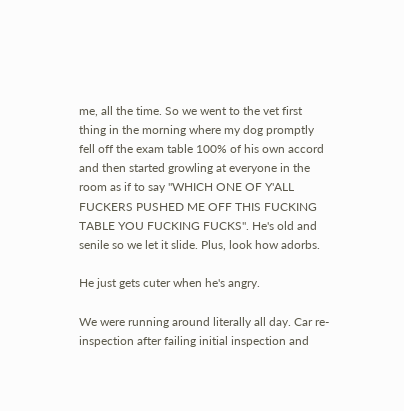me, all the time. So we went to the vet first thing in the morning where my dog promptly fell off the exam table 100% of his own accord and then started growling at everyone in the room as if to say "WHICH ONE OF Y'ALL FUCKERS PUSHED ME OFF THIS FUCKING TABLE YOU FUCKING FUCKS". He's old and senile so we let it slide. Plus, look how adorbs.

He just gets cuter when he's angry.

We were running around literally all day. Car re-inspection after failing initial inspection and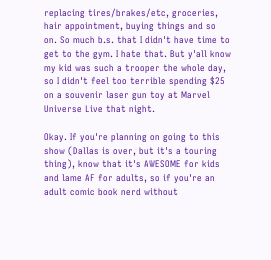replacing tires/brakes/etc, groceries, hair appointment, buying things and so on. So much b.s. that I didn't have time to get to the gym. I hate that. But y'all know my kid was such a trooper the whole day, so I didn't feel too terrible spending $25 on a souvenir laser gun toy at Marvel Universe Live that night.

Okay. If you're planning on going to this show (Dallas is over, but it's a touring thing), know that it's AWESOME for kids and lame AF for adults, so if you're an adult comic book nerd without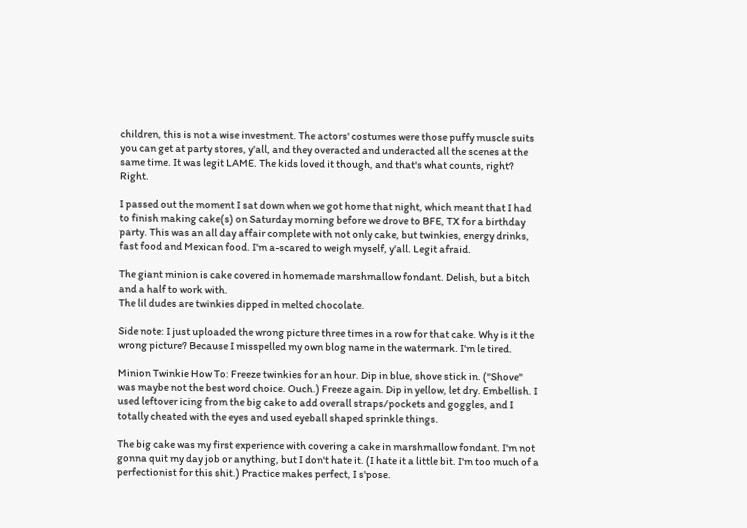children, this is not a wise investment. The actors' costumes were those puffy muscle suits you can get at party stores, y'all, and they overacted and underacted all the scenes at the same time. It was legit LAME. The kids loved it though, and that's what counts, right? Right.

I passed out the moment I sat down when we got home that night, which meant that I had to finish making cake(s) on Saturday morning before we drove to BFE, TX for a birthday party. This was an all day affair complete with not only cake, but twinkies, energy drinks, fast food and Mexican food. I'm a-scared to weigh myself, y'all. Legit afraid.

The giant minion is cake covered in homemade marshmallow fondant. Delish, but a bitch and a half to work with.
The lil dudes are twinkies dipped in melted chocolate.

Side note: I just uploaded the wrong picture three times in a row for that cake. Why is it the wrong picture? Because I misspelled my own blog name in the watermark. I'm le tired.

Minion Twinkie How To: Freeze twinkies for an hour. Dip in blue, shove stick in. ("Shove" was maybe not the best word choice. Ouch.) Freeze again. Dip in yellow, let dry. Embellish. I used leftover icing from the big cake to add overall straps/pockets and goggles, and I totally cheated with the eyes and used eyeball shaped sprinkle things.

The big cake was my first experience with covering a cake in marshmallow fondant. I'm not gonna quit my day job or anything, but I don't hate it. (I hate it a little bit. I'm too much of a perfectionist for this shit.) Practice makes perfect, I s'pose.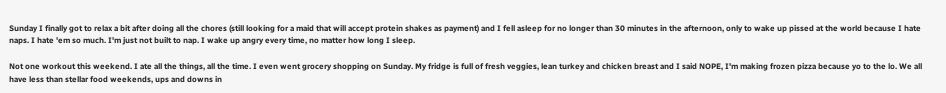Sunday I finally got to relax a bit after doing all the chores (still looking for a maid that will accept protein shakes as payment) and I fell asleep for no longer than 30 minutes in the afternoon, only to wake up pissed at the world because I hate naps. I hate 'em so much. I'm just not built to nap. I wake up angry every time, no matter how long I sleep.

Not one workout this weekend. I ate all the things, all the time. I even went grocery shopping on Sunday. My fridge is full of fresh veggies, lean turkey and chicken breast and I said NOPE, I'm making frozen pizza because yo to the lo. We all have less than stellar food weekends, ups and downs in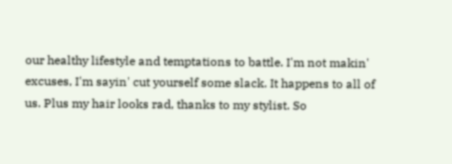our healthy lifestyle and temptations to battle. I'm not makin' excuses, I'm sayin' cut yourself some slack. It happens to all of us. Plus my hair looks rad, thanks to my stylist. So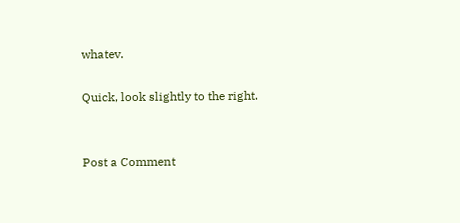whatev.

Quick, look slightly to the right.


Post a Comment